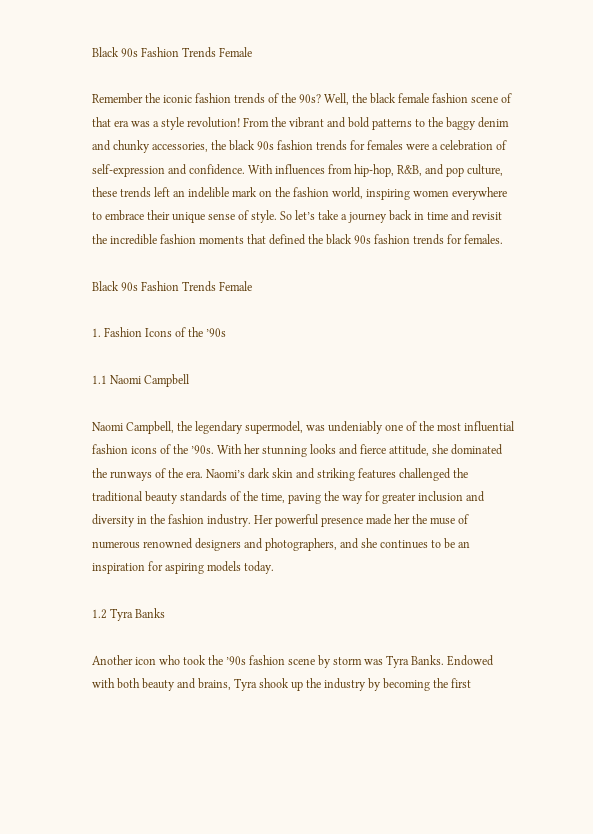Black 90s Fashion Trends Female

Remember the iconic fashion trends of the 90s? Well, the black female fashion scene of that era was a style revolution! From the vibrant and bold patterns to the baggy denim and chunky accessories, the black 90s fashion trends for females were a celebration of self-expression and confidence. With influences from hip-hop, R&B, and pop culture, these trends left an indelible mark on the fashion world, inspiring women everywhere to embrace their unique sense of style. So let’s take a journey back in time and revisit the incredible fashion moments that defined the black 90s fashion trends for females.

Black 90s Fashion Trends Female

1. Fashion Icons of the ’90s

1.1 Naomi Campbell

Naomi Campbell, the legendary supermodel, was undeniably one of the most influential fashion icons of the ’90s. With her stunning looks and fierce attitude, she dominated the runways of the era. Naomi’s dark skin and striking features challenged the traditional beauty standards of the time, paving the way for greater inclusion and diversity in the fashion industry. Her powerful presence made her the muse of numerous renowned designers and photographers, and she continues to be an inspiration for aspiring models today.

1.2 Tyra Banks

Another icon who took the ’90s fashion scene by storm was Tyra Banks. Endowed with both beauty and brains, Tyra shook up the industry by becoming the first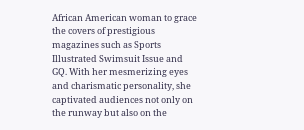African American woman to grace the covers of prestigious magazines such as Sports Illustrated Swimsuit Issue and GQ. With her mesmerizing eyes and charismatic personality, she captivated audiences not only on the runway but also on the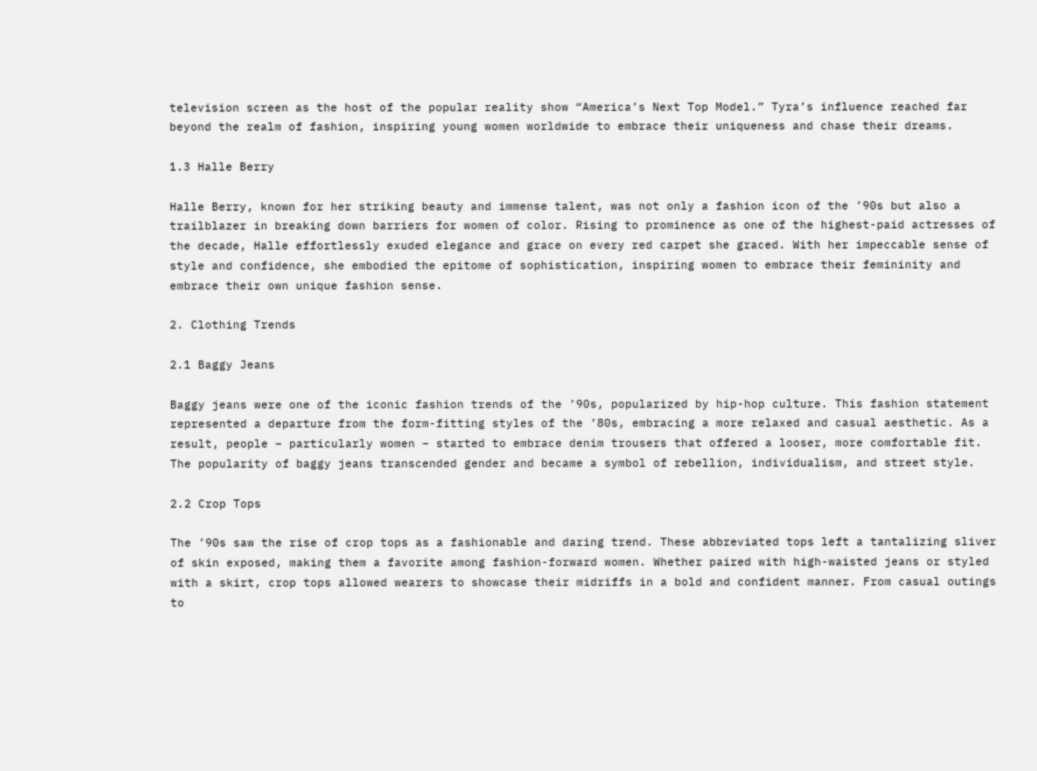television screen as the host of the popular reality show “America’s Next Top Model.” Tyra’s influence reached far beyond the realm of fashion, inspiring young women worldwide to embrace their uniqueness and chase their dreams.

1.3 Halle Berry

Halle Berry, known for her striking beauty and immense talent, was not only a fashion icon of the ’90s but also a trailblazer in breaking down barriers for women of color. Rising to prominence as one of the highest-paid actresses of the decade, Halle effortlessly exuded elegance and grace on every red carpet she graced. With her impeccable sense of style and confidence, she embodied the epitome of sophistication, inspiring women to embrace their femininity and embrace their own unique fashion sense.

2. Clothing Trends

2.1 Baggy Jeans

Baggy jeans were one of the iconic fashion trends of the ’90s, popularized by hip-hop culture. This fashion statement represented a departure from the form-fitting styles of the ’80s, embracing a more relaxed and casual aesthetic. As a result, people – particularly women – started to embrace denim trousers that offered a looser, more comfortable fit. The popularity of baggy jeans transcended gender and became a symbol of rebellion, individualism, and street style.

2.2 Crop Tops

The ’90s saw the rise of crop tops as a fashionable and daring trend. These abbreviated tops left a tantalizing sliver of skin exposed, making them a favorite among fashion-forward women. Whether paired with high-waisted jeans or styled with a skirt, crop tops allowed wearers to showcase their midriffs in a bold and confident manner. From casual outings to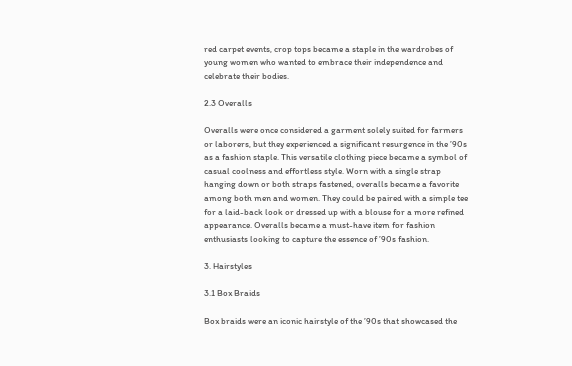red carpet events, crop tops became a staple in the wardrobes of young women who wanted to embrace their independence and celebrate their bodies.

2.3 Overalls

Overalls were once considered a garment solely suited for farmers or laborers, but they experienced a significant resurgence in the ’90s as a fashion staple. This versatile clothing piece became a symbol of casual coolness and effortless style. Worn with a single strap hanging down or both straps fastened, overalls became a favorite among both men and women. They could be paired with a simple tee for a laid-back look or dressed up with a blouse for a more refined appearance. Overalls became a must-have item for fashion enthusiasts looking to capture the essence of ’90s fashion.

3. Hairstyles

3.1 Box Braids

Box braids were an iconic hairstyle of the ’90s that showcased the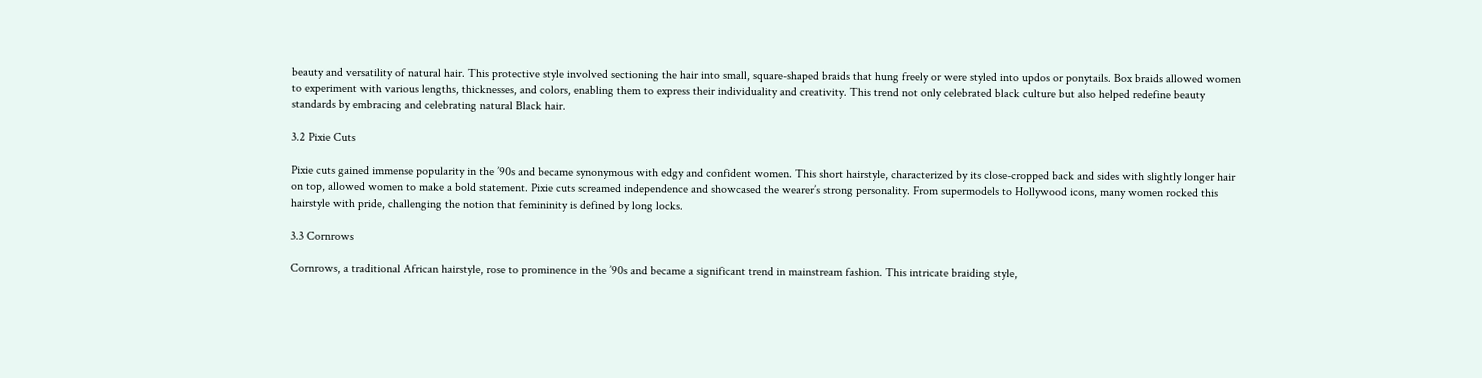beauty and versatility of natural hair. This protective style involved sectioning the hair into small, square-shaped braids that hung freely or were styled into updos or ponytails. Box braids allowed women to experiment with various lengths, thicknesses, and colors, enabling them to express their individuality and creativity. This trend not only celebrated black culture but also helped redefine beauty standards by embracing and celebrating natural Black hair.

3.2 Pixie Cuts

Pixie cuts gained immense popularity in the ’90s and became synonymous with edgy and confident women. This short hairstyle, characterized by its close-cropped back and sides with slightly longer hair on top, allowed women to make a bold statement. Pixie cuts screamed independence and showcased the wearer’s strong personality. From supermodels to Hollywood icons, many women rocked this hairstyle with pride, challenging the notion that femininity is defined by long locks.

3.3 Cornrows

Cornrows, a traditional African hairstyle, rose to prominence in the ’90s and became a significant trend in mainstream fashion. This intricate braiding style,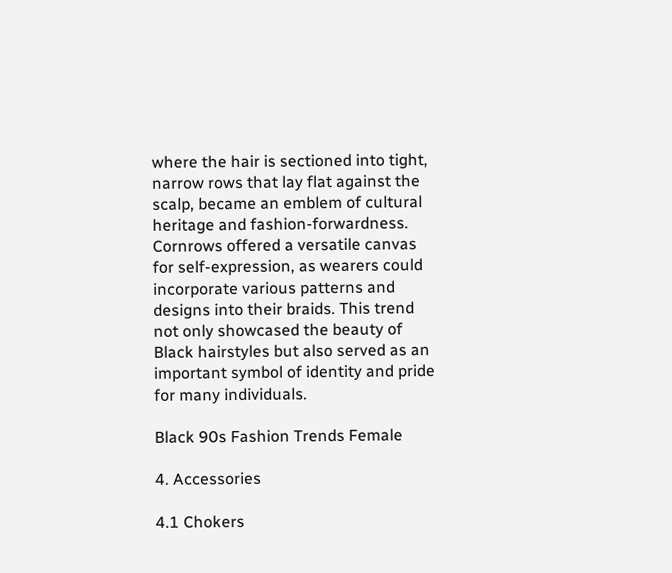where the hair is sectioned into tight, narrow rows that lay flat against the scalp, became an emblem of cultural heritage and fashion-forwardness. Cornrows offered a versatile canvas for self-expression, as wearers could incorporate various patterns and designs into their braids. This trend not only showcased the beauty of Black hairstyles but also served as an important symbol of identity and pride for many individuals.

Black 90s Fashion Trends Female

4. Accessories

4.1 Chokers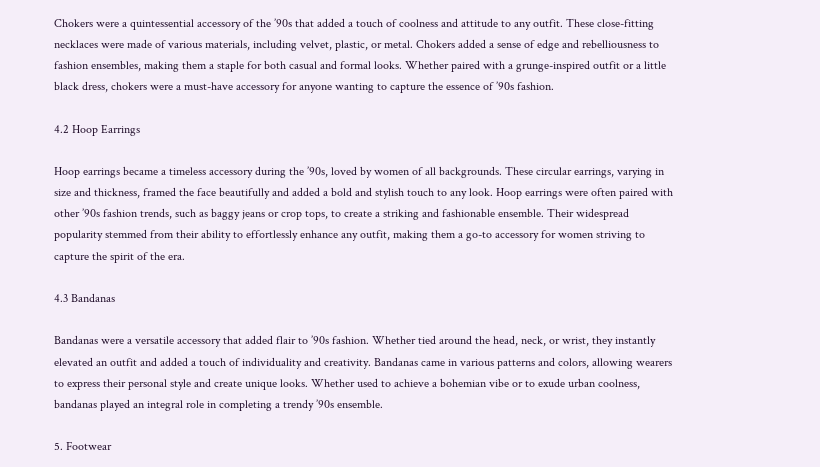Chokers were a quintessential accessory of the ’90s that added a touch of coolness and attitude to any outfit. These close-fitting necklaces were made of various materials, including velvet, plastic, or metal. Chokers added a sense of edge and rebelliousness to fashion ensembles, making them a staple for both casual and formal looks. Whether paired with a grunge-inspired outfit or a little black dress, chokers were a must-have accessory for anyone wanting to capture the essence of ’90s fashion.

4.2 Hoop Earrings

Hoop earrings became a timeless accessory during the ’90s, loved by women of all backgrounds. These circular earrings, varying in size and thickness, framed the face beautifully and added a bold and stylish touch to any look. Hoop earrings were often paired with other ’90s fashion trends, such as baggy jeans or crop tops, to create a striking and fashionable ensemble. Their widespread popularity stemmed from their ability to effortlessly enhance any outfit, making them a go-to accessory for women striving to capture the spirit of the era.

4.3 Bandanas

Bandanas were a versatile accessory that added flair to ’90s fashion. Whether tied around the head, neck, or wrist, they instantly elevated an outfit and added a touch of individuality and creativity. Bandanas came in various patterns and colors, allowing wearers to express their personal style and create unique looks. Whether used to achieve a bohemian vibe or to exude urban coolness, bandanas played an integral role in completing a trendy ’90s ensemble.

5. Footwear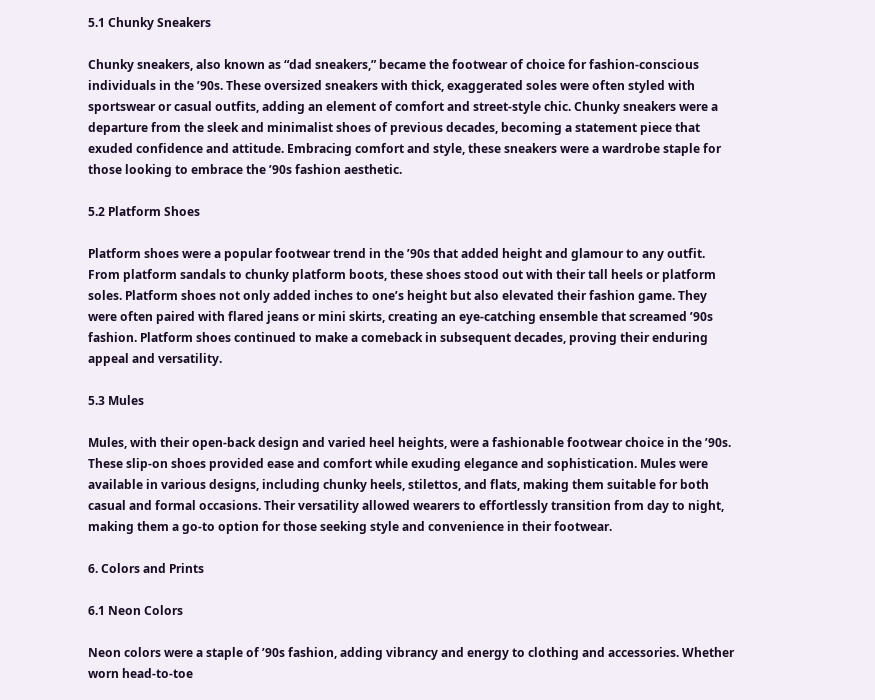5.1 Chunky Sneakers

Chunky sneakers, also known as “dad sneakers,” became the footwear of choice for fashion-conscious individuals in the ’90s. These oversized sneakers with thick, exaggerated soles were often styled with sportswear or casual outfits, adding an element of comfort and street-style chic. Chunky sneakers were a departure from the sleek and minimalist shoes of previous decades, becoming a statement piece that exuded confidence and attitude. Embracing comfort and style, these sneakers were a wardrobe staple for those looking to embrace the ’90s fashion aesthetic.

5.2 Platform Shoes

Platform shoes were a popular footwear trend in the ’90s that added height and glamour to any outfit. From platform sandals to chunky platform boots, these shoes stood out with their tall heels or platform soles. Platform shoes not only added inches to one’s height but also elevated their fashion game. They were often paired with flared jeans or mini skirts, creating an eye-catching ensemble that screamed ’90s fashion. Platform shoes continued to make a comeback in subsequent decades, proving their enduring appeal and versatility.

5.3 Mules

Mules, with their open-back design and varied heel heights, were a fashionable footwear choice in the ’90s. These slip-on shoes provided ease and comfort while exuding elegance and sophistication. Mules were available in various designs, including chunky heels, stilettos, and flats, making them suitable for both casual and formal occasions. Their versatility allowed wearers to effortlessly transition from day to night, making them a go-to option for those seeking style and convenience in their footwear.

6. Colors and Prints

6.1 Neon Colors

Neon colors were a staple of ’90s fashion, adding vibrancy and energy to clothing and accessories. Whether worn head-to-toe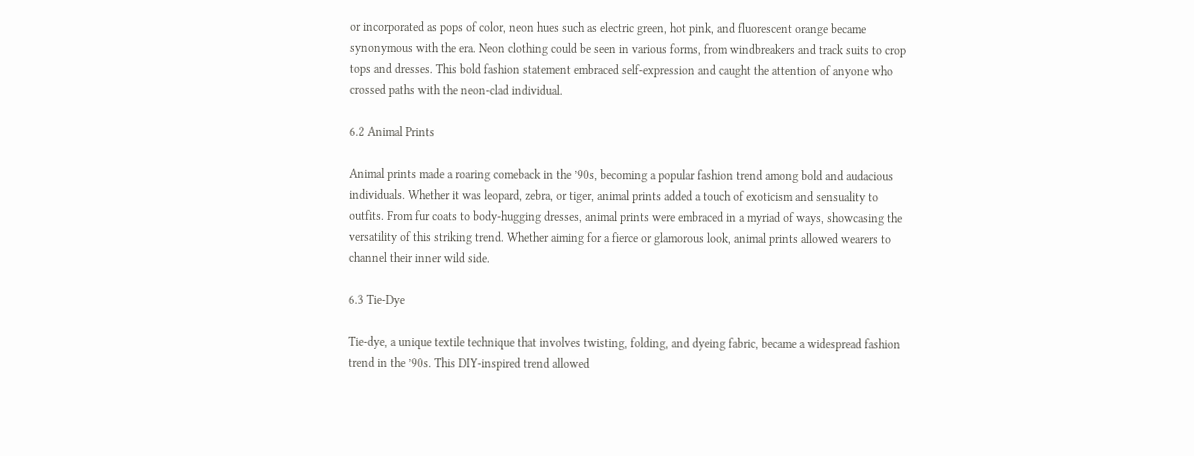or incorporated as pops of color, neon hues such as electric green, hot pink, and fluorescent orange became synonymous with the era. Neon clothing could be seen in various forms, from windbreakers and track suits to crop tops and dresses. This bold fashion statement embraced self-expression and caught the attention of anyone who crossed paths with the neon-clad individual.

6.2 Animal Prints

Animal prints made a roaring comeback in the ’90s, becoming a popular fashion trend among bold and audacious individuals. Whether it was leopard, zebra, or tiger, animal prints added a touch of exoticism and sensuality to outfits. From fur coats to body-hugging dresses, animal prints were embraced in a myriad of ways, showcasing the versatility of this striking trend. Whether aiming for a fierce or glamorous look, animal prints allowed wearers to channel their inner wild side.

6.3 Tie-Dye

Tie-dye, a unique textile technique that involves twisting, folding, and dyeing fabric, became a widespread fashion trend in the ’90s. This DIY-inspired trend allowed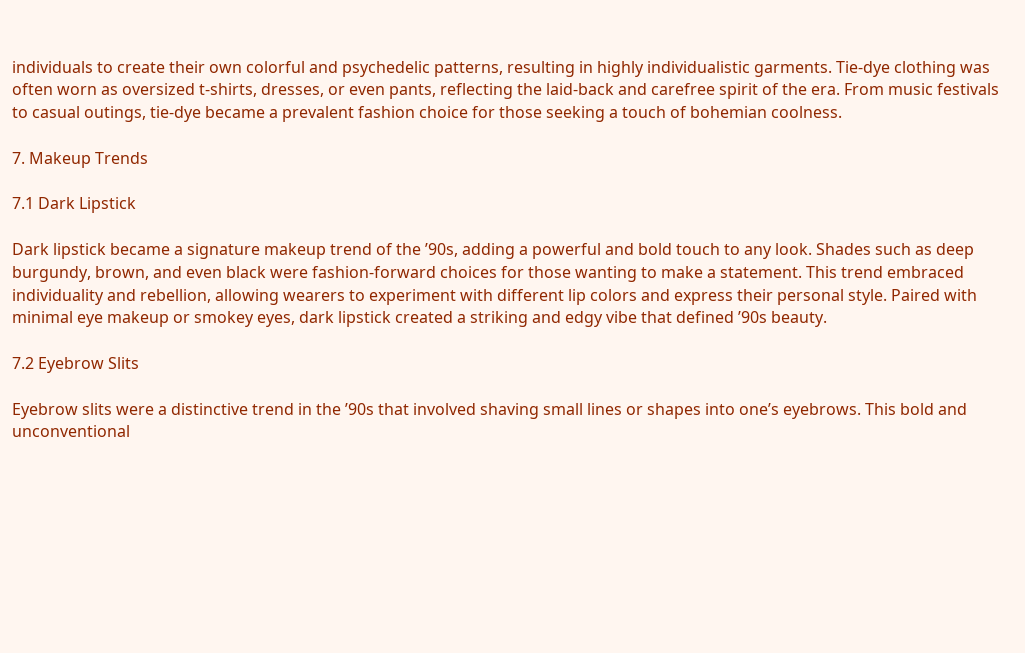individuals to create their own colorful and psychedelic patterns, resulting in highly individualistic garments. Tie-dye clothing was often worn as oversized t-shirts, dresses, or even pants, reflecting the laid-back and carefree spirit of the era. From music festivals to casual outings, tie-dye became a prevalent fashion choice for those seeking a touch of bohemian coolness.

7. Makeup Trends

7.1 Dark Lipstick

Dark lipstick became a signature makeup trend of the ’90s, adding a powerful and bold touch to any look. Shades such as deep burgundy, brown, and even black were fashion-forward choices for those wanting to make a statement. This trend embraced individuality and rebellion, allowing wearers to experiment with different lip colors and express their personal style. Paired with minimal eye makeup or smokey eyes, dark lipstick created a striking and edgy vibe that defined ’90s beauty.

7.2 Eyebrow Slits

Eyebrow slits were a distinctive trend in the ’90s that involved shaving small lines or shapes into one’s eyebrows. This bold and unconventional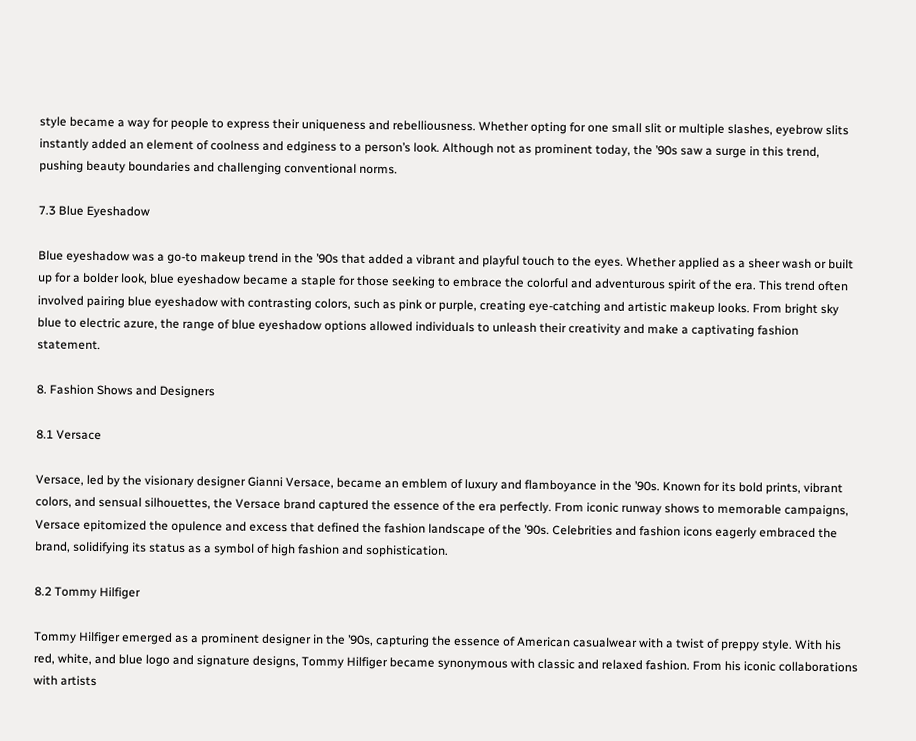style became a way for people to express their uniqueness and rebelliousness. Whether opting for one small slit or multiple slashes, eyebrow slits instantly added an element of coolness and edginess to a person’s look. Although not as prominent today, the ’90s saw a surge in this trend, pushing beauty boundaries and challenging conventional norms.

7.3 Blue Eyeshadow

Blue eyeshadow was a go-to makeup trend in the ’90s that added a vibrant and playful touch to the eyes. Whether applied as a sheer wash or built up for a bolder look, blue eyeshadow became a staple for those seeking to embrace the colorful and adventurous spirit of the era. This trend often involved pairing blue eyeshadow with contrasting colors, such as pink or purple, creating eye-catching and artistic makeup looks. From bright sky blue to electric azure, the range of blue eyeshadow options allowed individuals to unleash their creativity and make a captivating fashion statement.

8. Fashion Shows and Designers

8.1 Versace

Versace, led by the visionary designer Gianni Versace, became an emblem of luxury and flamboyance in the ’90s. Known for its bold prints, vibrant colors, and sensual silhouettes, the Versace brand captured the essence of the era perfectly. From iconic runway shows to memorable campaigns, Versace epitomized the opulence and excess that defined the fashion landscape of the ’90s. Celebrities and fashion icons eagerly embraced the brand, solidifying its status as a symbol of high fashion and sophistication.

8.2 Tommy Hilfiger

Tommy Hilfiger emerged as a prominent designer in the ’90s, capturing the essence of American casualwear with a twist of preppy style. With his red, white, and blue logo and signature designs, Tommy Hilfiger became synonymous with classic and relaxed fashion. From his iconic collaborations with artists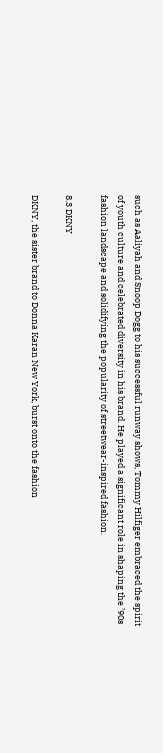such as Aaliyah and Snoop Dogg to his successful runway shows, Tommy Hilfiger embraced the spirit of youth culture and celebrated diversity in his brand. He played a significant role in shaping the ’90s fashion landscape and solidifying the popularity of streetwear-inspired fashion.

8.3 DKNY

DKNY, the sister brand to Donna Karan New York, burst onto the fashion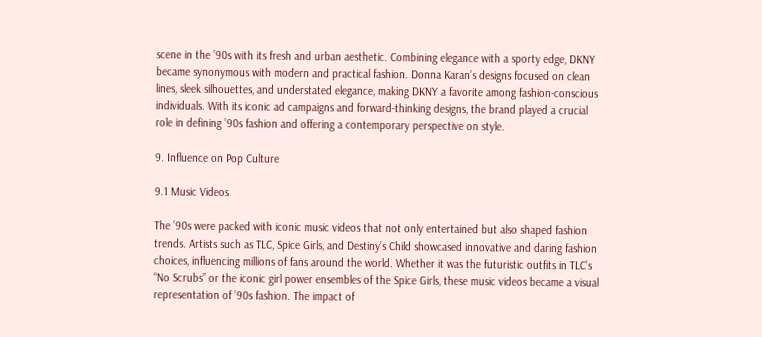scene in the ’90s with its fresh and urban aesthetic. Combining elegance with a sporty edge, DKNY became synonymous with modern and practical fashion. Donna Karan’s designs focused on clean lines, sleek silhouettes, and understated elegance, making DKNY a favorite among fashion-conscious individuals. With its iconic ad campaigns and forward-thinking designs, the brand played a crucial role in defining ’90s fashion and offering a contemporary perspective on style.

9. Influence on Pop Culture

9.1 Music Videos

The ’90s were packed with iconic music videos that not only entertained but also shaped fashion trends. Artists such as TLC, Spice Girls, and Destiny’s Child showcased innovative and daring fashion choices, influencing millions of fans around the world. Whether it was the futuristic outfits in TLC’s “No Scrubs” or the iconic girl power ensembles of the Spice Girls, these music videos became a visual representation of ’90s fashion. The impact of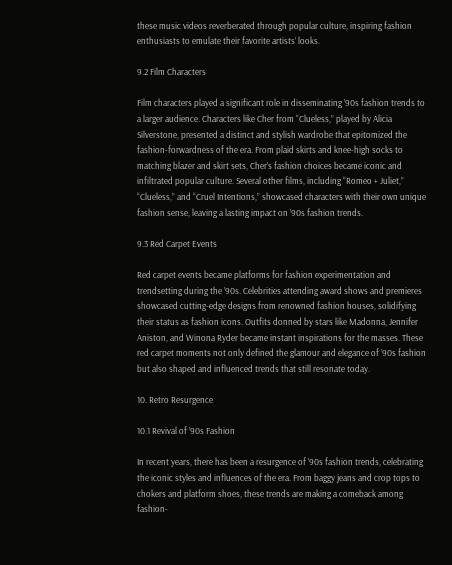these music videos reverberated through popular culture, inspiring fashion enthusiasts to emulate their favorite artists’ looks.

9.2 Film Characters

Film characters played a significant role in disseminating ’90s fashion trends to a larger audience. Characters like Cher from “Clueless,” played by Alicia Silverstone, presented a distinct and stylish wardrobe that epitomized the fashion-forwardness of the era. From plaid skirts and knee-high socks to matching blazer and skirt sets, Cher’s fashion choices became iconic and infiltrated popular culture. Several other films, including “Romeo + Juliet,” “Clueless,” and “Cruel Intentions,” showcased characters with their own unique fashion sense, leaving a lasting impact on ’90s fashion trends.

9.3 Red Carpet Events

Red carpet events became platforms for fashion experimentation and trendsetting during the ’90s. Celebrities attending award shows and premieres showcased cutting-edge designs from renowned fashion houses, solidifying their status as fashion icons. Outfits donned by stars like Madonna, Jennifer Aniston, and Winona Ryder became instant inspirations for the masses. These red carpet moments not only defined the glamour and elegance of ’90s fashion but also shaped and influenced trends that still resonate today.

10. Retro Resurgence

10.1 Revival of ’90s Fashion

In recent years, there has been a resurgence of ’90s fashion trends, celebrating the iconic styles and influences of the era. From baggy jeans and crop tops to chokers and platform shoes, these trends are making a comeback among fashion-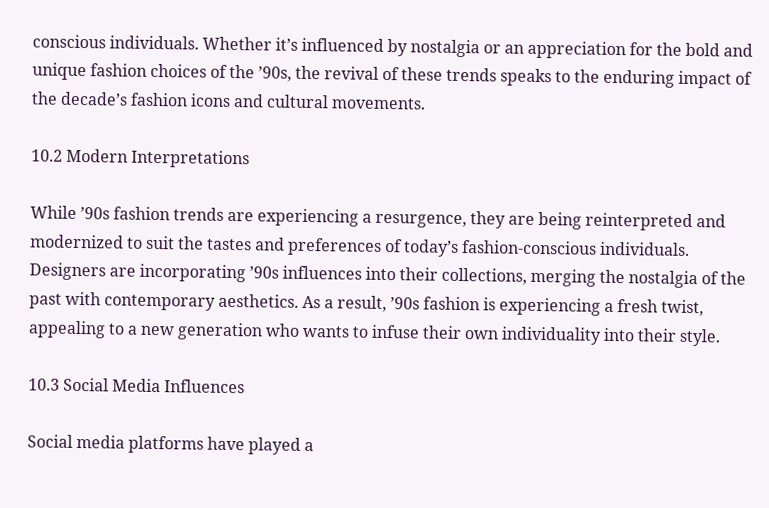conscious individuals. Whether it’s influenced by nostalgia or an appreciation for the bold and unique fashion choices of the ’90s, the revival of these trends speaks to the enduring impact of the decade’s fashion icons and cultural movements.

10.2 Modern Interpretations

While ’90s fashion trends are experiencing a resurgence, they are being reinterpreted and modernized to suit the tastes and preferences of today’s fashion-conscious individuals. Designers are incorporating ’90s influences into their collections, merging the nostalgia of the past with contemporary aesthetics. As a result, ’90s fashion is experiencing a fresh twist, appealing to a new generation who wants to infuse their own individuality into their style.

10.3 Social Media Influences

Social media platforms have played a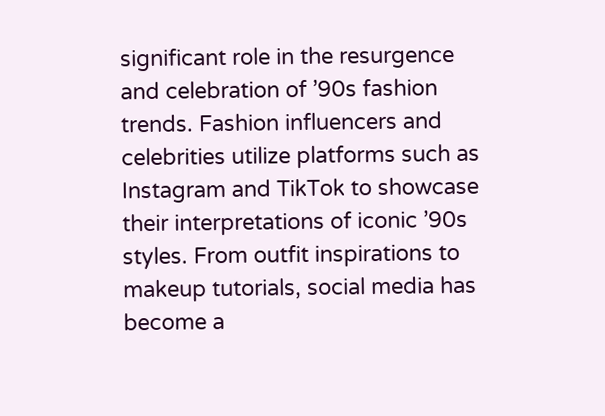significant role in the resurgence and celebration of ’90s fashion trends. Fashion influencers and celebrities utilize platforms such as Instagram and TikTok to showcase their interpretations of iconic ’90s styles. From outfit inspirations to makeup tutorials, social media has become a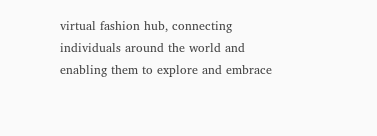virtual fashion hub, connecting individuals around the world and enabling them to explore and embrace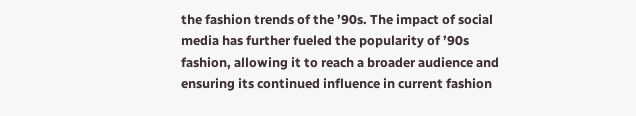the fashion trends of the ’90s. The impact of social media has further fueled the popularity of ’90s fashion, allowing it to reach a broader audience and ensuring its continued influence in current fashion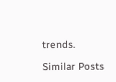trends.

Similar Posts